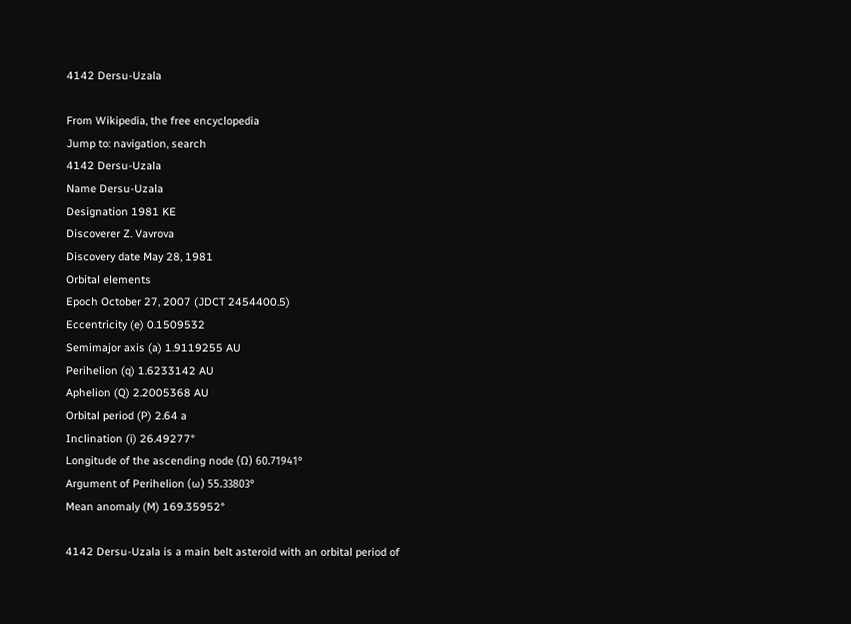4142 Dersu-Uzala

From Wikipedia, the free encyclopedia
Jump to: navigation, search
4142 Dersu-Uzala
Name Dersu-Uzala
Designation 1981 KE
Discoverer Z. Vavrova
Discovery date May 28, 1981
Orbital elements
Epoch October 27, 2007 (JDCT 2454400.5)
Eccentricity (e) 0.1509532
Semimajor axis (a) 1.9119255 AU
Perihelion (q) 1.6233142 AU
Aphelion (Q) 2.2005368 AU
Orbital period (P) 2.64 a
Inclination (i) 26.49277°
Longitude of the ascending node (Ω) 60.71941°
Argument of Perihelion (ω) 55.33803°
Mean anomaly (M) 169.35952°

4142 Dersu-Uzala is a main belt asteroid with an orbital period of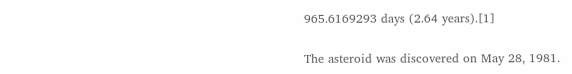965.6169293 days (2.64 years).[1]

The asteroid was discovered on May 28, 1981.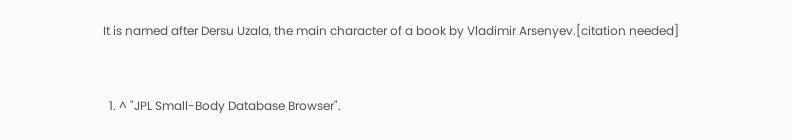It is named after Dersu Uzala, the main character of a book by Vladimir Arsenyev.[citation needed]


  1. ^ "JPL Small-Body Database Browser".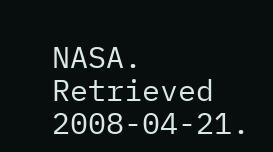NASA. Retrieved 2008-04-21.